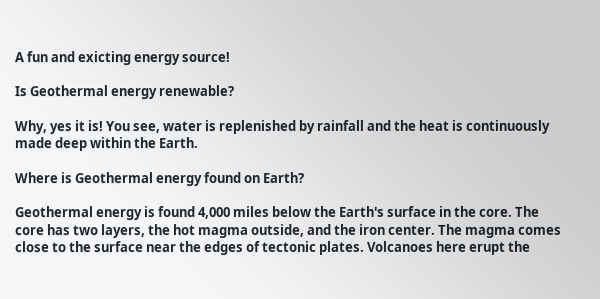A fun and exicting energy source!

Is Geothermal energy renewable?

Why, yes it is! You see, water is replenished by rainfall and the heat is continuously made deep within the Earth.

Where is Geothermal energy found on Earth?

Geothermal energy is found 4,000 miles below the Earth's surface in the core. The core has two layers, the hot magma outside, and the iron center. The magma comes close to the surface near the edges of tectonic plates. Volcanoes here erupt the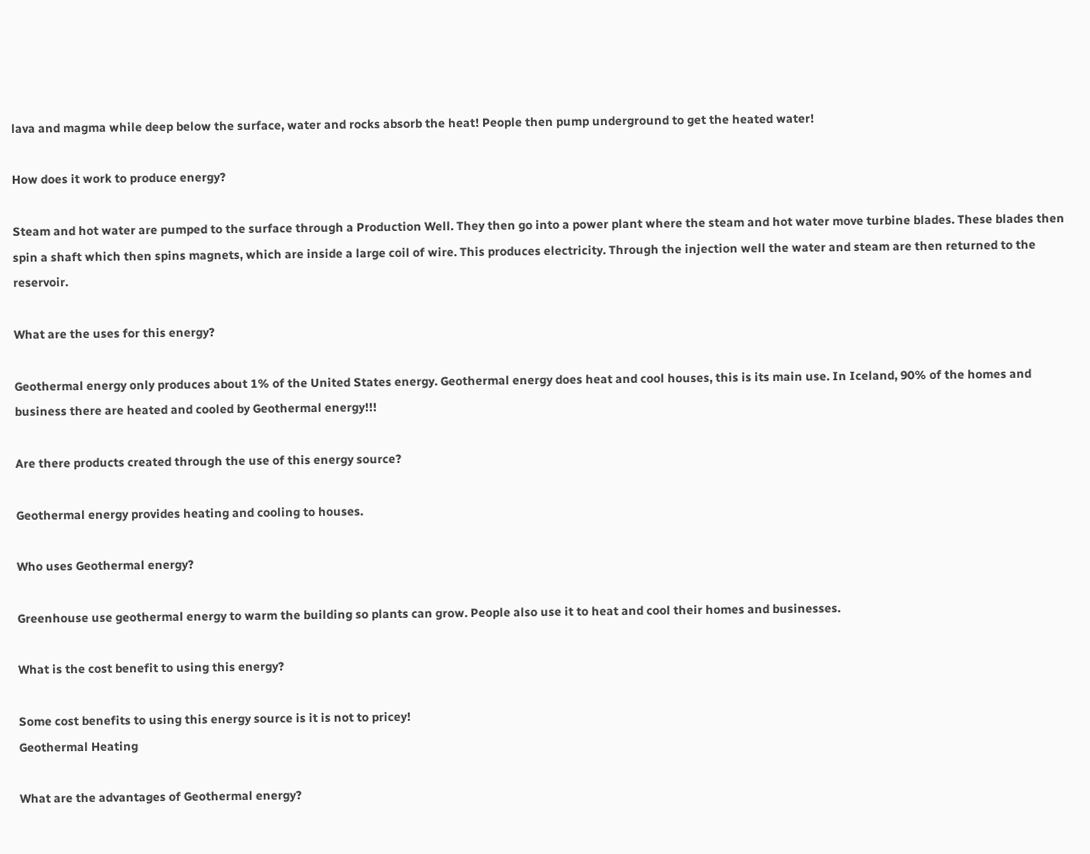lava and magma while deep below the surface, water and rocks absorb the heat! People then pump underground to get the heated water!

How does it work to produce energy?

Steam and hot water are pumped to the surface through a Production Well. They then go into a power plant where the steam and hot water move turbine blades. These blades then spin a shaft which then spins magnets, which are inside a large coil of wire. This produces electricity. Through the injection well the water and steam are then returned to the reservoir.

What are the uses for this energy?

Geothermal energy only produces about 1% of the United States energy. Geothermal energy does heat and cool houses, this is its main use. In Iceland, 90% of the homes and business there are heated and cooled by Geothermal energy!!!

Are there products created through the use of this energy source?

Geothermal energy provides heating and cooling to houses.

Who uses Geothermal energy?

Greenhouse use geothermal energy to warm the building so plants can grow. People also use it to heat and cool their homes and businesses.

What is the cost benefit to using this energy?

Some cost benefits to using this energy source is it is not to pricey!
Geothermal Heating

What are the advantages of Geothermal energy?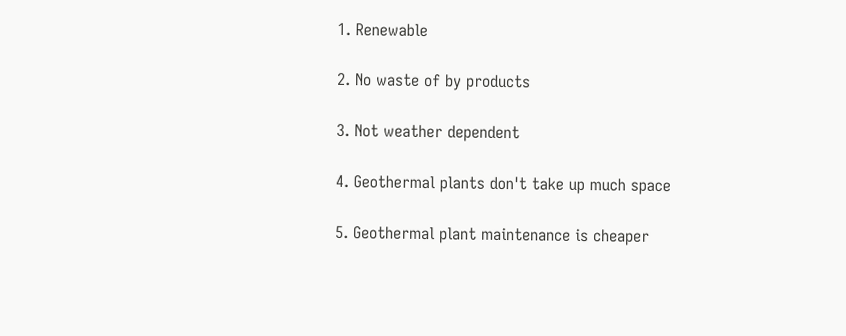1. Renewable

2. No waste of by products

3. Not weather dependent

4. Geothermal plants don't take up much space

5. Geothermal plant maintenance is cheaper